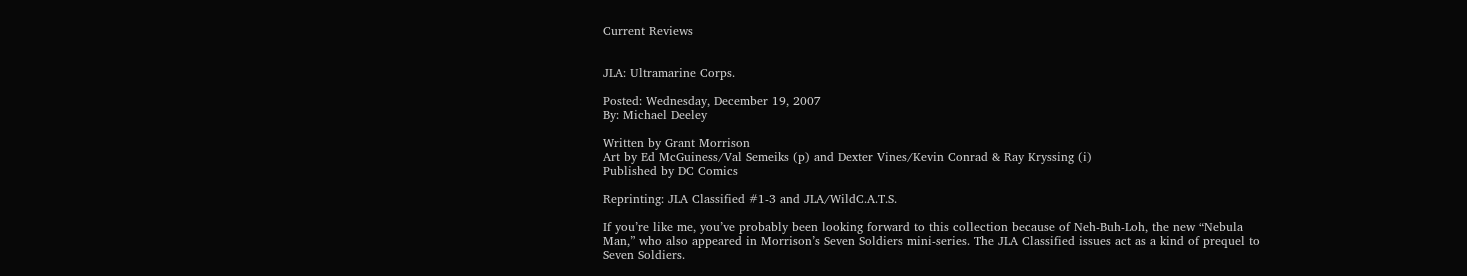Current Reviews


JLA: Ultramarine Corps.

Posted: Wednesday, December 19, 2007
By: Michael Deeley

Written by Grant Morrison
Art by Ed McGuiness/Val Semeiks (p) and Dexter Vines/Kevin Conrad & Ray Kryssing (i)
Published by DC Comics

Reprinting: JLA Classified #1-3 and JLA/WildC.A.T.S.

If you’re like me, you’ve probably been looking forward to this collection because of Neh-Buh-Loh, the new “Nebula Man,” who also appeared in Morrison’s Seven Soldiers mini-series. The JLA Classified issues act as a kind of prequel to Seven Soldiers.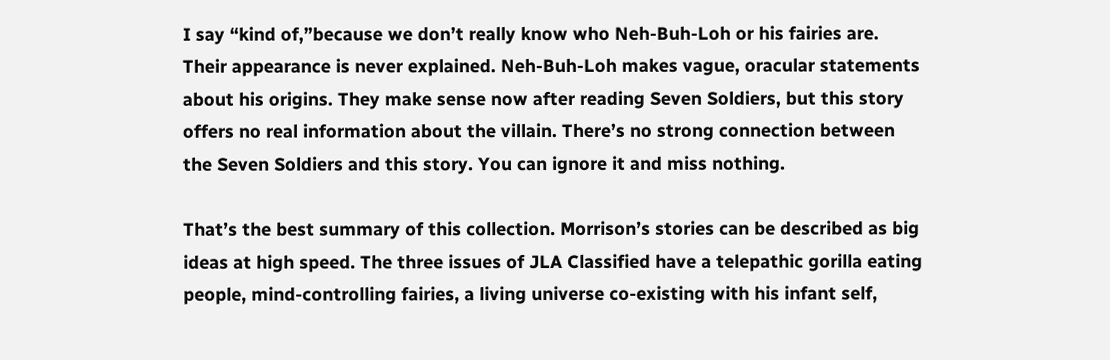I say “kind of,”because we don’t really know who Neh-Buh-Loh or his fairies are. Their appearance is never explained. Neh-Buh-Loh makes vague, oracular statements about his origins. They make sense now after reading Seven Soldiers, but this story offers no real information about the villain. There’s no strong connection between the Seven Soldiers and this story. You can ignore it and miss nothing.

That’s the best summary of this collection. Morrison’s stories can be described as big ideas at high speed. The three issues of JLA Classified have a telepathic gorilla eating people, mind-controlling fairies, a living universe co-existing with his infant self,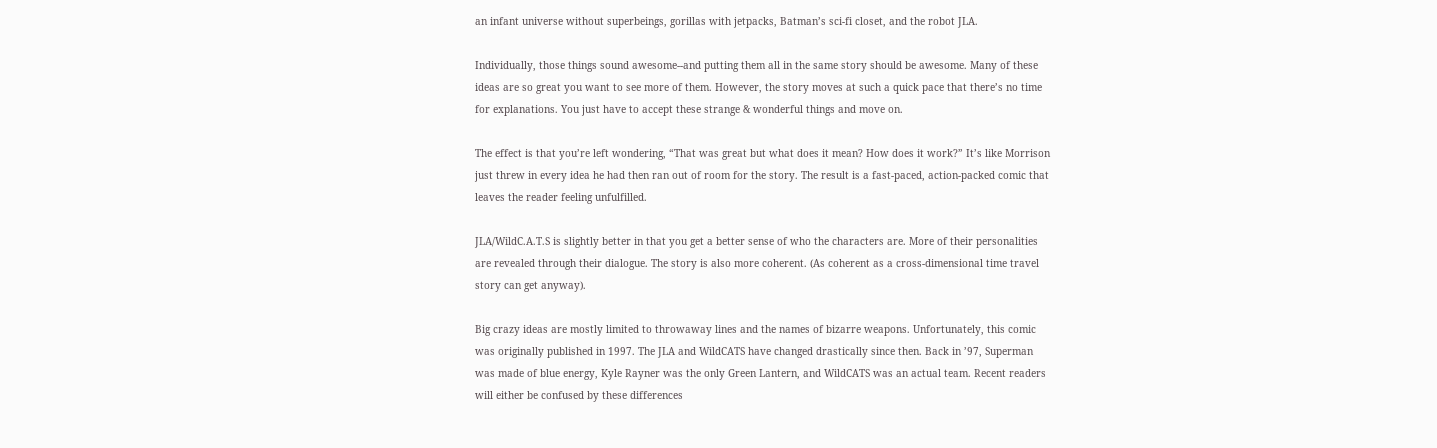an infant universe without superbeings, gorillas with jetpacks, Batman’s sci-fi closet, and the robot JLA.

Individually, those things sound awesome--and putting them all in the same story should be awesome. Many of these ideas are so great you want to see more of them. However, the story moves at such a quick pace that there’s no time for explanations. You just have to accept these strange & wonderful things and move on.

The effect is that you’re left wondering, “That was great but what does it mean? How does it work?” It’s like Morrison just threw in every idea he had then ran out of room for the story. The result is a fast-paced, action-packed comic that leaves the reader feeling unfulfilled.

JLA/WildC.A.T.S is slightly better in that you get a better sense of who the characters are. More of their personalities are revealed through their dialogue. The story is also more coherent. (As coherent as a cross-dimensional time travel story can get anyway).

Big crazy ideas are mostly limited to throwaway lines and the names of bizarre weapons. Unfortunately, this comic was originally published in 1997. The JLA and WildCATS have changed drastically since then. Back in ’97, Superman was made of blue energy, Kyle Rayner was the only Green Lantern, and WildCATS was an actual team. Recent readers will either be confused by these differences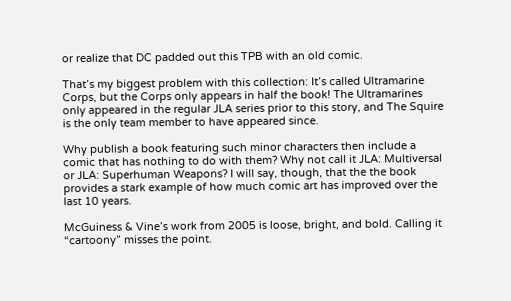or realize that DC padded out this TPB with an old comic.

That’s my biggest problem with this collection: It’s called Ultramarine Corps, but the Corps only appears in half the book! The Ultramarines only appeared in the regular JLA series prior to this story, and The Squire is the only team member to have appeared since.

Why publish a book featuring such minor characters then include a comic that has nothing to do with them? Why not call it JLA: Multiversal or JLA: Superhuman Weapons? I will say, though, that the the book provides a stark example of how much comic art has improved over the last 10 years.

McGuiness & Vine’s work from 2005 is loose, bright, and bold. Calling it “cartoony” misses the point.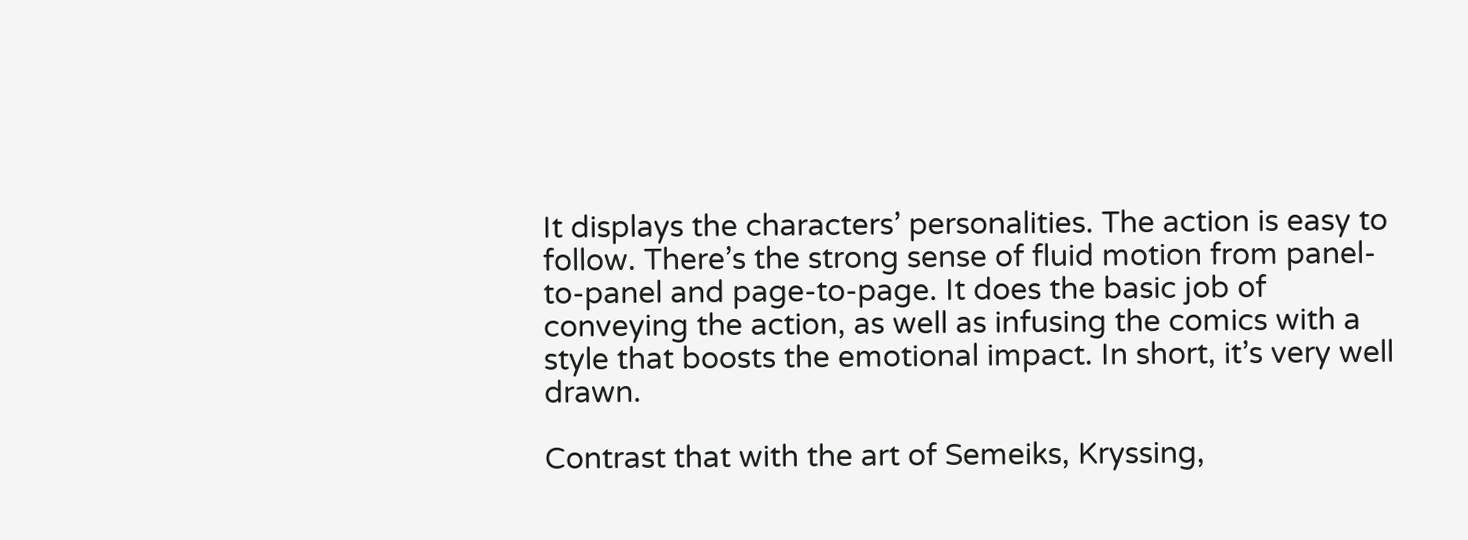It displays the characters’ personalities. The action is easy to follow. There’s the strong sense of fluid motion from panel-to-panel and page-to-page. It does the basic job of conveying the action, as well as infusing the comics with a style that boosts the emotional impact. In short, it’s very well drawn.

Contrast that with the art of Semeiks, Kryssing,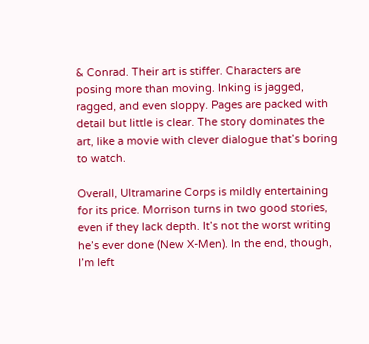& Conrad. Their art is stiffer. Characters are posing more than moving. Inking is jagged, ragged, and even sloppy. Pages are packed with detail but little is clear. The story dominates the art, like a movie with clever dialogue that’s boring to watch.

Overall, Ultramarine Corps is mildly entertaining for its price. Morrison turns in two good stories, even if they lack depth. It’s not the worst writing he’s ever done (New X-Men). In the end, though, I’m left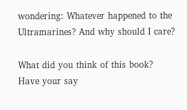wondering: Whatever happened to the Ultramarines? And why should I care?

What did you think of this book?
Have your say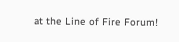at the Line of Fire Forum!